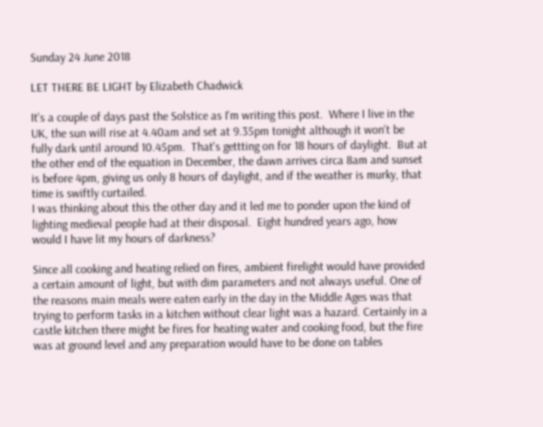Sunday 24 June 2018

LET THERE BE LIGHT by Elizabeth Chadwick

It's a couple of days past the Solstice as I'm writing this post.  Where I live in the UK, the sun will rise at 4.40am and set at 9.35pm tonight although it won't be fully dark until around 10.45pm.  That's gettting on for 18 hours of daylight.  But at the other end of the equation in December, the dawn arrives circa 8am and sunset is before 4pm, giving us only 8 hours of daylight, and if the weather is murky, that time is swiftly curtailed.
I was thinking about this the other day and it led me to ponder upon the kind of lighting medieval people had at their disposal.  Eight hundred years ago, how would I have lit my hours of darkness?

Since all cooking and heating relied on fires, ambient firelight would have provided a certain amount of light, but with dim parameters and not always useful. One of the reasons main meals were eaten early in the day in the Middle Ages was that trying to perform tasks in a kitchen without clear light was a hazard. Certainly in a castle kitchen there might be fires for heating water and cooking food, but the fire was at ground level and any preparation would have to be done on tables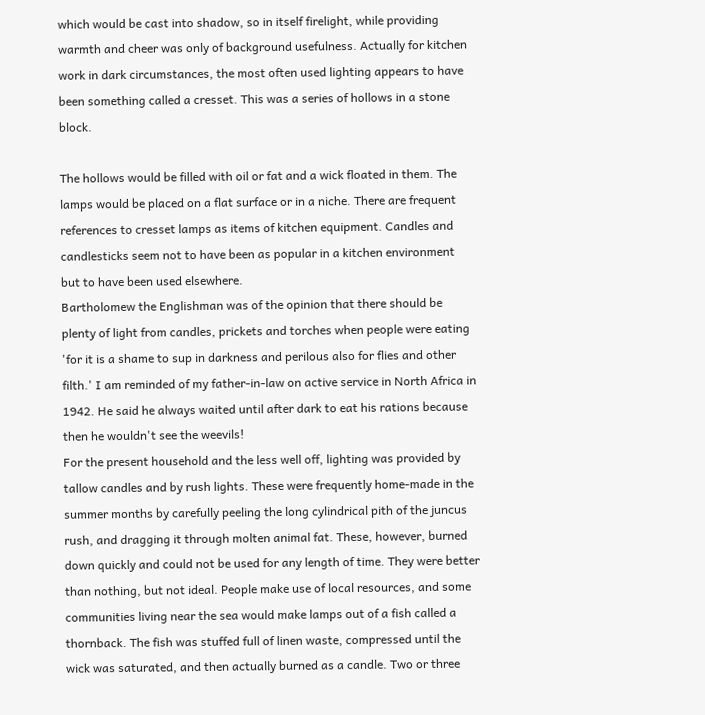which would be cast into shadow, so in itself firelight, while providing warmth and cheer was only of background usefulness. Actually for kitchen work in dark circumstances, the most often used lighting appears to have been something called a cresset. This was a series of hollows in a stone block.

The hollows would be filled with oil or fat and a wick floated in them. The lamps would be placed on a flat surface or in a niche. There are frequent references to cresset lamps as items of kitchen equipment. Candles and candlesticks seem not to have been as popular in a kitchen environment  but to have been used elsewhere.
Bartholomew the Englishman was of the opinion that there should be plenty of light from candles, prickets and torches when people were eating 'for it is a shame to sup in darkness and perilous also for flies and other filth.' I am reminded of my father-in-law on active service in North Africa in 1942. He said he always waited until after dark to eat his rations because then he wouldn't see the weevils!
For the present household and the less well off, lighting was provided by tallow candles and by rush lights. These were frequently home-made in the summer months by carefully peeling the long cylindrical pith of the juncus rush, and dragging it through molten animal fat. These, however, burned down quickly and could not be used for any length of time. They were better than nothing, but not ideal. People make use of local resources, and some communities living near the sea would make lamps out of a fish called a thornback. The fish was stuffed full of linen waste, compressed until the wick was saturated, and then actually burned as a candle. Two or three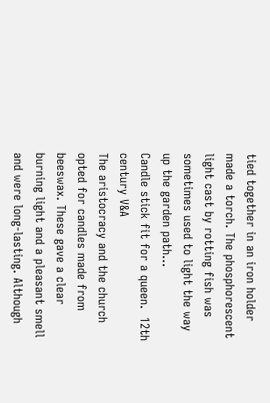tied together in an iron holder made a torch. The phosphorescent light cast by rotting fish was sometimes used to light the way up the garden path...
Candle stick fit for a queen.  12th century V&A
The aristocracy and the church opted for candles made from beeswax. These gave a clear burning light and a pleasant smell and were long-lasting. Although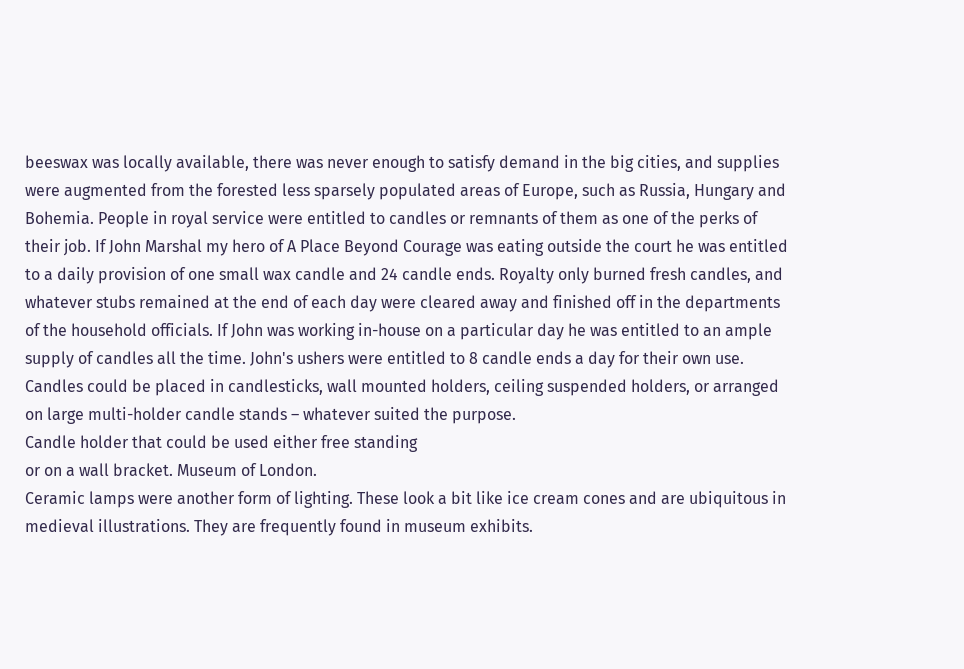beeswax was locally available, there was never enough to satisfy demand in the big cities, and supplies were augmented from the forested less sparsely populated areas of Europe, such as Russia, Hungary and Bohemia. People in royal service were entitled to candles or remnants of them as one of the perks of their job. If John Marshal my hero of A Place Beyond Courage was eating outside the court he was entitled to a daily provision of one small wax candle and 24 candle ends. Royalty only burned fresh candles, and whatever stubs remained at the end of each day were cleared away and finished off in the departments of the household officials. If John was working in-house on a particular day he was entitled to an ample supply of candles all the time. John's ushers were entitled to 8 candle ends a day for their own use. Candles could be placed in candlesticks, wall mounted holders, ceiling suspended holders, or arranged on large multi-holder candle stands – whatever suited the purpose.
Candle holder that could be used either free standing
or on a wall bracket. Museum of London.
Ceramic lamps were another form of lighting. These look a bit like ice cream cones and are ubiquitous in medieval illustrations. They are frequently found in museum exhibits.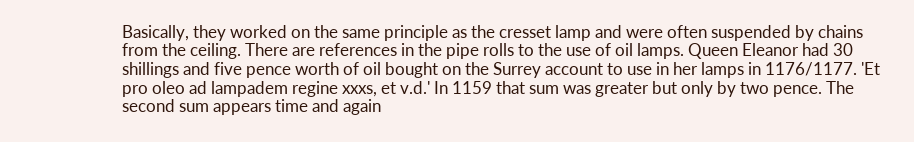Basically, they worked on the same principle as the cresset lamp and were often suspended by chains from the ceiling. There are references in the pipe rolls to the use of oil lamps. Queen Eleanor had 30 shillings and five pence worth of oil bought on the Surrey account to use in her lamps in 1176/1177. 'Et pro oleo ad lampadem regine xxxs, et v.d.' In 1159 that sum was greater but only by two pence. The second sum appears time and again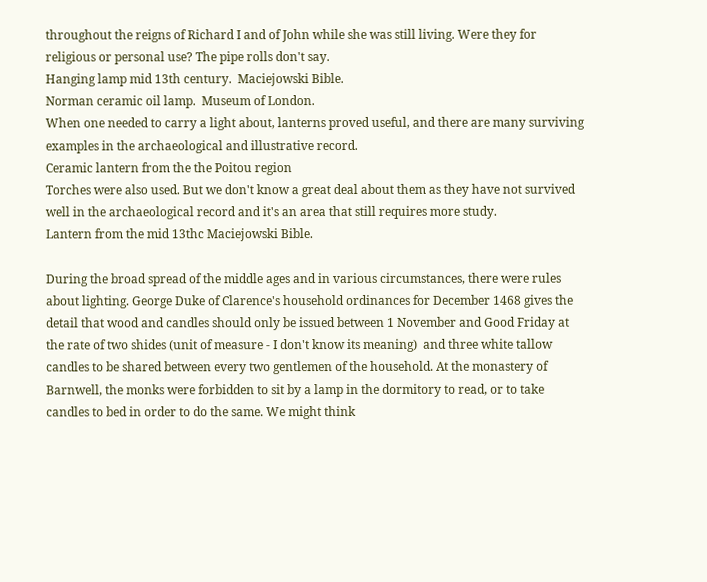throughout the reigns of Richard I and of John while she was still living. Were they for religious or personal use? The pipe rolls don't say.
Hanging lamp mid 13th century.  Maciejowski Bible.
Norman ceramic oil lamp.  Museum of London.
When one needed to carry a light about, lanterns proved useful, and there are many surviving examples in the archaeological and illustrative record.
Ceramic lantern from the the Poitou region
Torches were also used. But we don't know a great deal about them as they have not survived well in the archaeological record and it's an area that still requires more study.
Lantern from the mid 13thc Maciejowski Bible.

During the broad spread of the middle ages and in various circumstances, there were rules about lighting. George Duke of Clarence's household ordinances for December 1468 gives the detail that wood and candles should only be issued between 1 November and Good Friday at the rate of two shides (unit of measure - I don't know its meaning)  and three white tallow candles to be shared between every two gentlemen of the household. At the monastery of Barnwell, the monks were forbidden to sit by a lamp in the dormitory to read, or to take candles to bed in order to do the same. We might think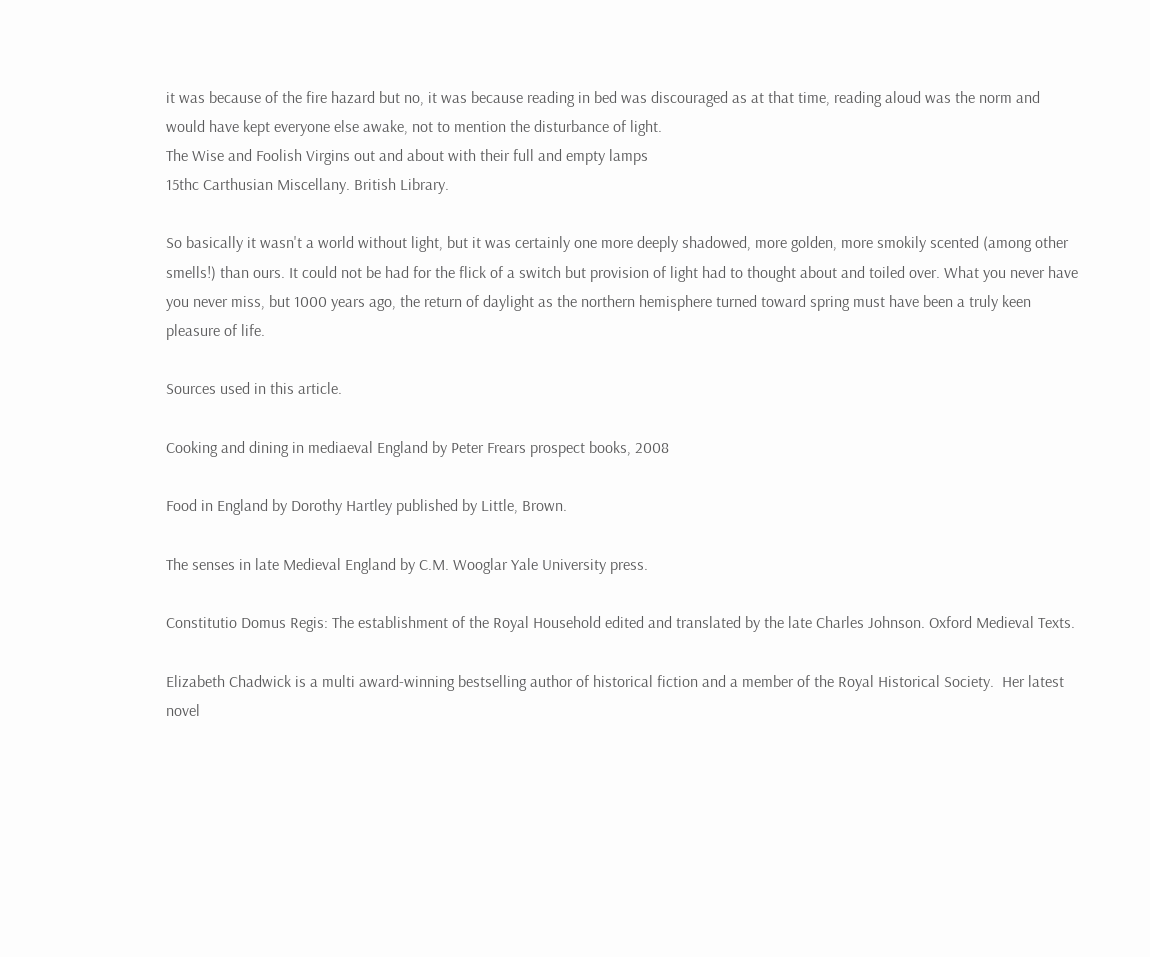it was because of the fire hazard but no, it was because reading in bed was discouraged as at that time, reading aloud was the norm and would have kept everyone else awake, not to mention the disturbance of light.
The Wise and Foolish Virgins out and about with their full and empty lamps
15thc Carthusian Miscellany. British Library.

So basically it wasn't a world without light, but it was certainly one more deeply shadowed, more golden, more smokily scented (among other smells!) than ours. It could not be had for the flick of a switch but provision of light had to thought about and toiled over. What you never have you never miss, but 1000 years ago, the return of daylight as the northern hemisphere turned toward spring must have been a truly keen pleasure of life.

Sources used in this article.

Cooking and dining in mediaeval England by Peter Frears prospect books, 2008

Food in England by Dorothy Hartley published by Little, Brown.

The senses in late Medieval England by C.M. Wooglar Yale University press.

Constitutio Domus Regis: The establishment of the Royal Household edited and translated by the late Charles Johnson. Oxford Medieval Texts.

Elizabeth Chadwick is a multi award-winning bestselling author of historical fiction and a member of the Royal Historical Society.  Her latest novel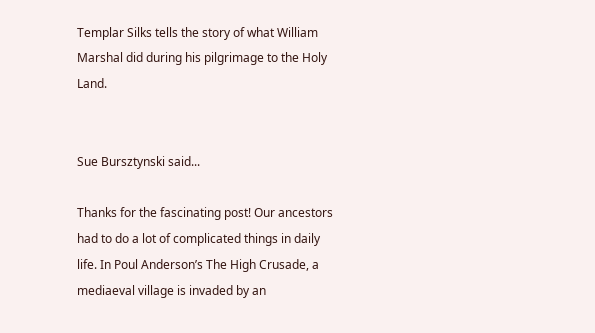Templar Silks tells the story of what William Marshal did during his pilgrimage to the Holy Land.


Sue Bursztynski said...

Thanks for the fascinating post! Our ancestors had to do a lot of complicated things in daily life. In Poul Anderson’s The High Crusade, a mediaeval village is invaded by an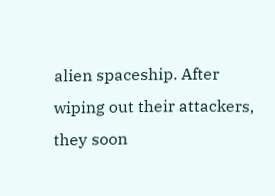alien spaceship. After wiping out their attackers, they soon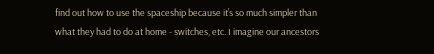find out how to use the spaceship because it’s so much simpler than what they had to do at home - switches, etc. I imagine our ancestors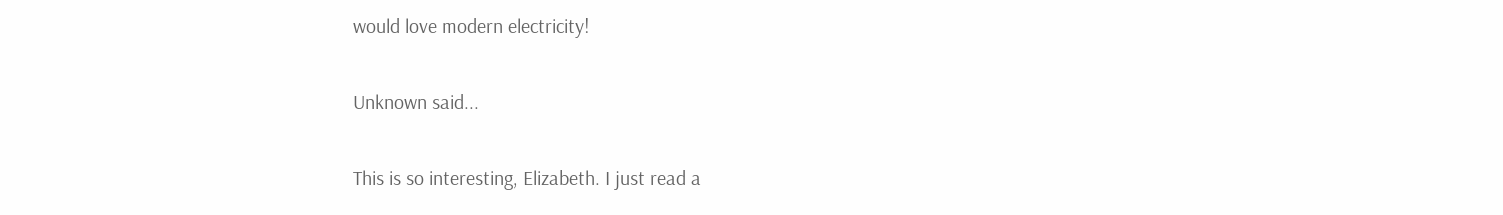would love modern electricity!

Unknown said...

This is so interesting, Elizabeth. I just read a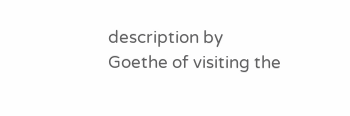description by Goethe of visiting the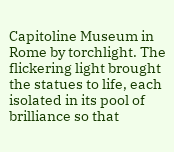Capitoline Museum in Rome by torchlight. The flickering light brought the statues to life, each isolated in its pool of brilliance so that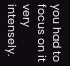you had to focus on it very intensely.